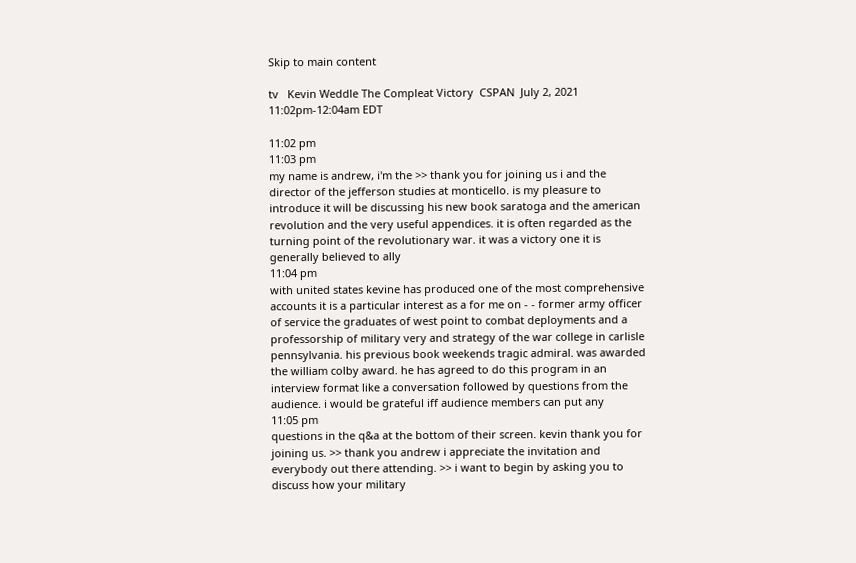Skip to main content

tv   Kevin Weddle The Compleat Victory  CSPAN  July 2, 2021 11:02pm-12:04am EDT

11:02 pm
11:03 pm
my name is andrew, i'm the >> thank you for joining us i and the director of the jefferson studies at monticello. is my pleasure to introduce it will be discussing his new book saratoga and the american revolution and the very useful appendices. it is often regarded as the turning point of the revolutionary war. it was a victory one it is generally believed to ally
11:04 pm
with united states kevine has produced one of the most comprehensive accounts it is a particular interest as a for me on - - former army officer of service the graduates of west point to combat deployments and a professorship of military very and strategy of the war college in carlisle pennsylvania. his previous book weekends tragic admiral. was awarded the william colby award. he has agreed to do this program in an interview format like a conversation followed by questions from the audience. i would be grateful iff audience members can put any
11:05 pm
questions in the q&a at the bottom of their screen. kevin thank you for joining us. >> thank you andrew i appreciate the invitation and everybody out there attending. >> i want to begin by asking you to discuss how your military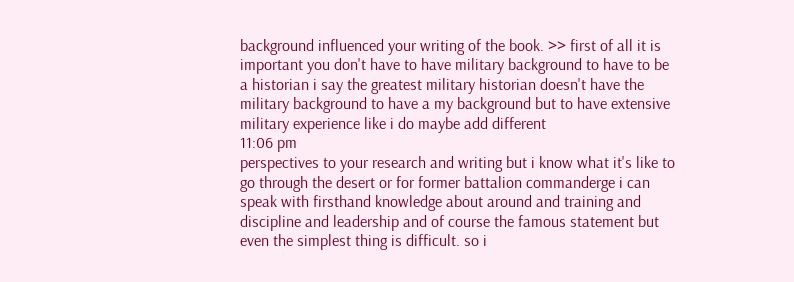background influenced your writing of the book. >> first of all it is important you don't have to have military background to have to be a historian i say the greatest military historian doesn't have the military background to have a my background but to have extensive military experience like i do maybe add different
11:06 pm
perspectives to your research and writing but i know what it's like to go through the desert or for former battalion commanderge i can speak with firsthand knowledge about around and training and discipline and leadership and of course the famous statement but even the simplest thing is difficult. so i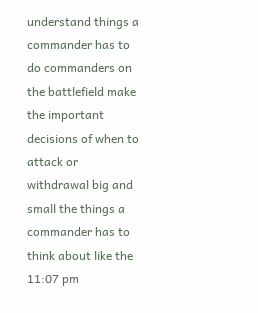understand things a commander has to do commanders on the battlefield make the important decisions of when to attack or withdrawal big and small the things a commander has to think about like the
11:07 pm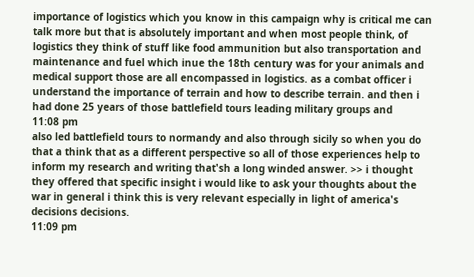importance of logistics which you know in this campaign why is critical me can talk more but that is absolutely important and when most people think, of logistics they think of stuff like food ammunition but also transportation and maintenance and fuel which inue the 18th century was for your animals and medical support those are all encompassed in logistics. as a combat officer i understand the importance of terrain and how to describe terrain. and then i had done 25 years of those battlefield tours leading military groups and
11:08 pm
also led battlefield tours to normandy and also through sicily so when you do that a think that as a different perspective so all of those experiences help to inform my research and writing that'sh a long winded answer. >> i thought they offered that specific insight i would like to ask your thoughts about the war in general i think this is very relevant especially in light of america's decisions decisions.
11:09 pm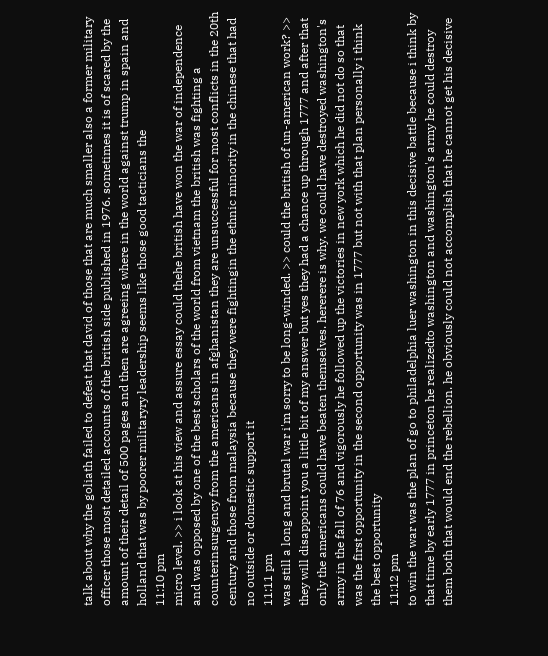talk about why the goliath failed to defeat that david of those that are much smaller also a former military officer those most detailed accounts of the british side published in 1976. sometimes it is of scared by the amount of their detail of 500 pages and then are agreeing where in the world against trump in spain and holland that was by poorer militaryry leadership seems like those good tacticians the
11:10 pm
micro level. >> i look at his view and assure essay could thehe british have won the war of independence and was opposed by one of the best scholars of the world from vietnam the british was fighting a counterinsurgency from the americans in afghanistan they are unsuccessful for most conflicts in the 20th century and those from malaysia because they were fightingin the ethnic minority in the chinese that had no outside or domestic support it
11:11 pm
was still a long and brutal war i'm sorry to be long-winded. >> could the british of un-american work? >> they will disappoint you a little bit of my answer but yes they had a chance up through 1777 and after that only the americans could have beaten themselves. hererere is why. we could have destroyed washington's army in the fall of 76 and vigorously he followed up the victories in new york which he did not do so that was the first opportunity in the second opportunity was in 1777 but not with that plan personally i think the best opportunity
11:12 pm
to win the war was the plan of go to philadelphia luer washington in this decisive battle because i think by that time by early 1777 in princeton he realizedto washington and washington's army he could destroy them both that would end the rebellion. he obviously could not accomplish that he cannot get his decisive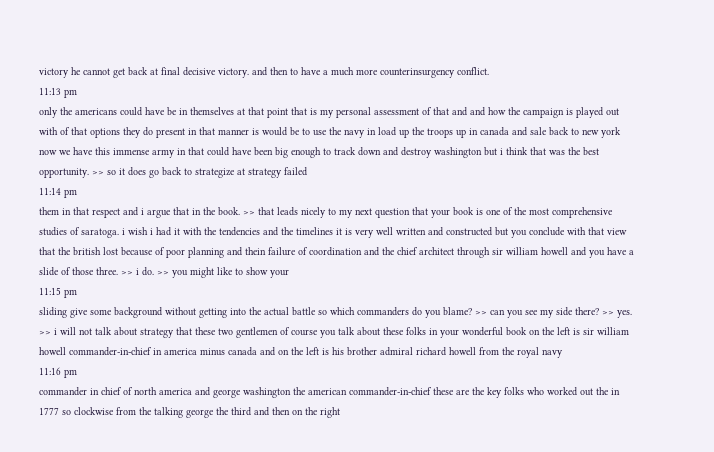victory he cannot get back at final decisive victory. and then to have a much more counterinsurgency conflict.
11:13 pm
only the americans could have be in themselves at that point that is my personal assessment of that and and how the campaign is played out with of that options they do present in that manner is would be to use the navy in load up the troops up in canada and sale back to new york now we have this immense army in that could have been big enough to track down and destroy washington but i think that was the best opportunity. >> so it does go back to strategize at strategy failed
11:14 pm
them in that respect and i argue that in the book. >> that leads nicely to my next question that your book is one of the most comprehensive studies of saratoga. i wish i had it with the tendencies and the timelines it is very well written and constructed but you conclude with that view that the british lost because of poor planning and thein failure of coordination and the chief architect through sir william howell and you have a slide of those three. >> i do. >> you might like to show your
11:15 pm
sliding give some background without getting into the actual battle so which commanders do you blame? >> can you see my side there? >> yes. >> i will not talk about strategy that these two gentlemen of course you talk about these folks in your wonderful book on the left is sir william howell commander-in-chief in america minus canada and on the left is his brother admiral richard howell from the royal navy
11:16 pm
commander in chief of north america and george washington the american commander-in-chief these are the key folks who worked out the in 1777 so clockwise from the talking george the third and then on the right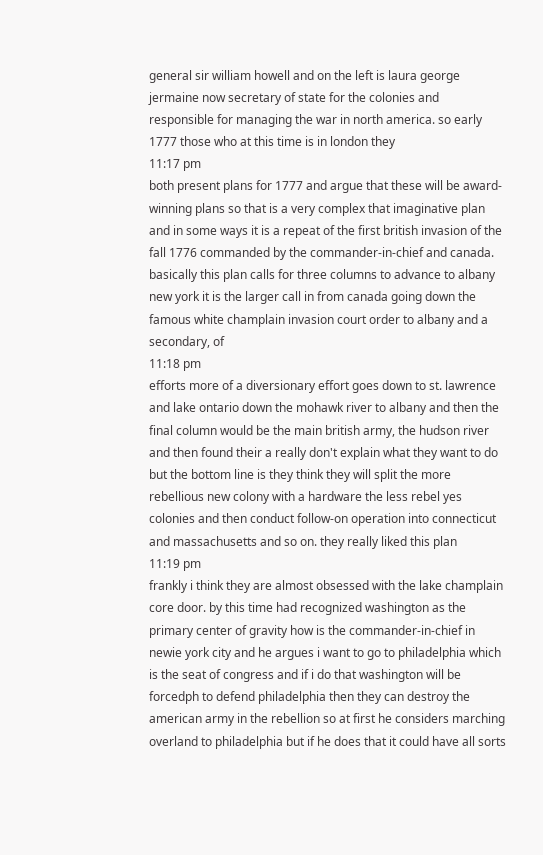general sir william howell and on the left is laura george jermaine now secretary of state for the colonies and responsible for managing the war in north america. so early 1777 those who at this time is in london they
11:17 pm
both present plans for 1777 and argue that these will be award-winning plans so that is a very complex that imaginative plan and in some ways it is a repeat of the first british invasion of the fall 1776 commanded by the commander-in-chief and canada. basically this plan calls for three columns to advance to albany new york it is the larger call in from canada going down the famous white champlain invasion court order to albany and a secondary, of
11:18 pm
efforts more of a diversionary effort goes down to st. lawrence and lake ontario down the mohawk river to albany and then the final column would be the main british army, the hudson river and then found their a really don't explain what they want to do but the bottom line is they think they will split the more rebellious new colony with a hardware the less rebel yes colonies and then conduct follow-on operation into connecticut and massachusetts and so on. they really liked this plan
11:19 pm
frankly i think they are almost obsessed with the lake champlain core door. by this time had recognized washington as the primary center of gravity how is the commander-in-chief in newie york city and he argues i want to go to philadelphia which is the seat of congress and if i do that washington will be forcedph to defend philadelphia then they can destroy the american army in the rebellion so at first he considers marching overland to philadelphia but if he does that it could have all sorts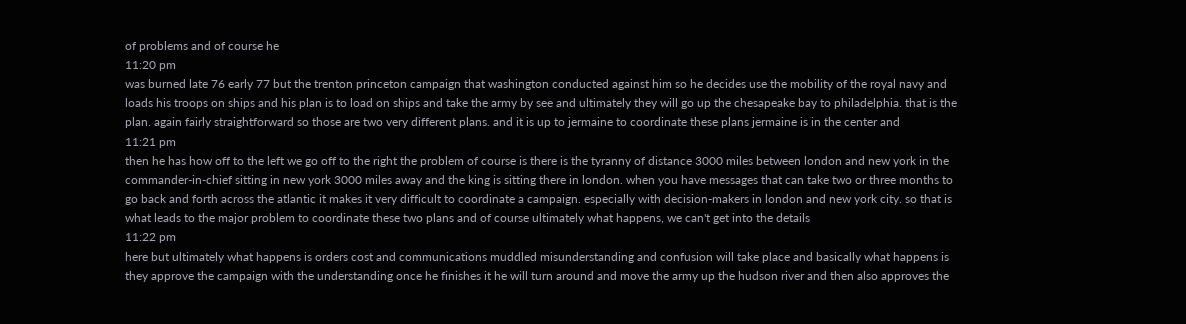of problems and of course he
11:20 pm
was burned late 76 early 77 but the trenton princeton campaign that washington conducted against him so he decides use the mobility of the royal navy and loads his troops on ships and his plan is to load on ships and take the army by see and ultimately they will go up the chesapeake bay to philadelphia. that is the plan. again fairly straightforward so those are two very different plans. and it is up to jermaine to coordinate these plans jermaine is in the center and
11:21 pm
then he has how off to the left we go off to the right the problem of course is there is the tyranny of distance 3000 miles between london and new york in the commander-in-chief sitting in new york 3000 miles away and the king is sitting there in london. when you have messages that can take two or three months to go back and forth across the atlantic it makes it very difficult to coordinate a campaign. especially with decision-makers in london and new york city. so that is what leads to the major problem to coordinate these two plans and of course ultimately what happens, we can't get into the details
11:22 pm
here but ultimately what happens is orders cost and communications muddled misunderstanding and confusion will take place and basically what happens is they approve the campaign with the understanding once he finishes it he will turn around and move the army up the hudson river and then also approves the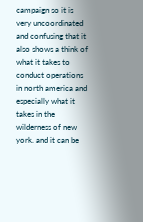campaign so it is very uncoordinated and confusing that it also shows a think of what it takes to conduct operations in north america and especially what it takes in the wilderness of new york. and it can be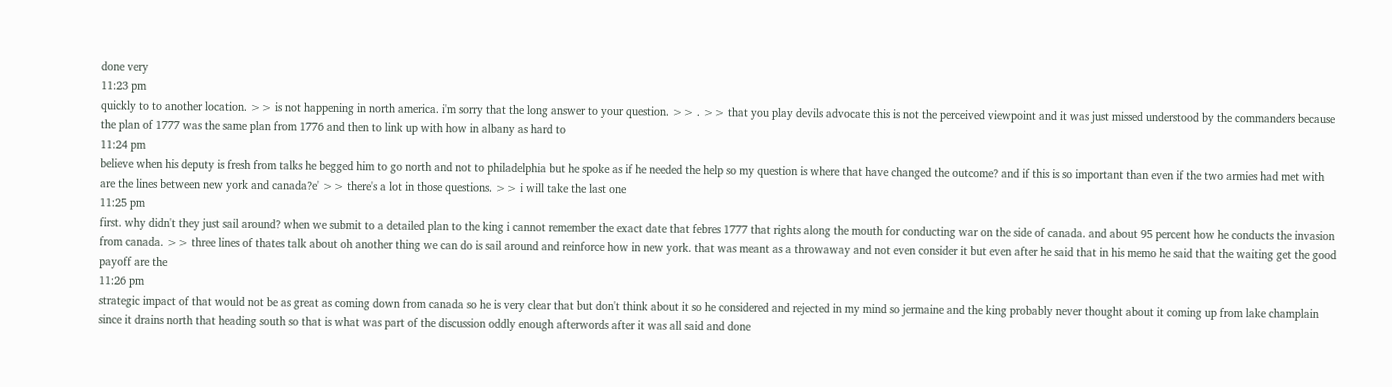done very
11:23 pm
quickly to to another location. >> is not happening in north america. i'm sorry that the long answer to your question. >> . >> that you play devils advocate this is not the perceived viewpoint and it was just missed understood by the commanders because the plan of 1777 was the same plan from 1776 and then to link up with how in albany as hard to
11:24 pm
believe when his deputy is fresh from talks he begged him to go north and not to philadelphia but he spoke as if he needed the help so my question is where that have changed the outcome? and if this is so important than even if the two armies had met with are the lines between new york and canada?e' >> there's a lot in those questions. >> i will take the last one
11:25 pm
first. why didn't they just sail around? when we submit to a detailed plan to the king i cannot remember the exact date that febres 1777 that rights along the mouth for conducting war on the side of canada. and about 95 percent how he conducts the invasion from canada. >> three lines of thates talk about oh another thing we can do is sail around and reinforce how in new york. that was meant as a throwaway and not even consider it but even after he said that in his memo he said that the waiting get the good payoff are the
11:26 pm
strategic impact of that would not be as great as coming down from canada so he is very clear that but don't think about it so he considered and rejected in my mind so jermaine and the king probably never thought about it coming up from lake champlain since it drains north that heading south so that is what was part of the discussion oddly enough afterwords after it was all said and done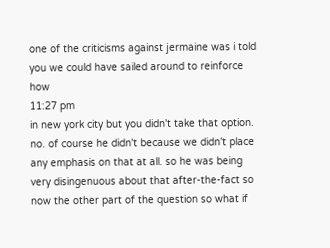one of the criticisms against jermaine was i told you we could have sailed around to reinforce how
11:27 pm
in new york city but you didn't take that option. no. of course he didn't because we didn't place any emphasis on that at all. so he was being very disingenuous about that after-the-fact so now the other part of the question so what if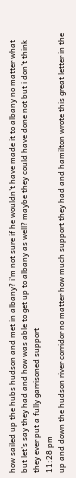how sailed up the hubs hudson and met in albany? i'm not sure if he wouldn't have made it to albany no matter what but let's say they had and how was able to get up to albany as well? maybe they could have done not but i don't think they ever put a fully garrisoned support
11:28 pm
up and down the hudson river corridor no matter how much support they had and hamilton wrote this great letter in the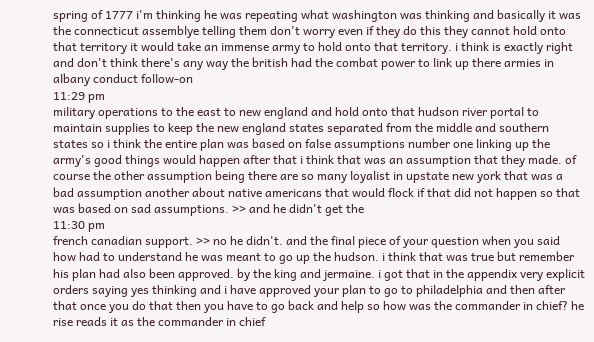spring of 1777 i'm thinking he was repeating what washington was thinking and basically it was the connecticut assemblye telling them don't worry even if they do this they cannot hold onto that territory it would take an immense army to hold onto that territory. i think is exactly right and don't think there's any way the british had the combat power to link up there armies in albany conduct follow-on
11:29 pm
military operations to the east to new england and hold onto that hudson river portal to maintain supplies to keep the new england states separated from the middle and southern states so i think the entire plan was based on false assumptions number one linking up the army's good things would happen after that i think that was an assumption that they made. of course the other assumption being there are so many loyalist in upstate new york that was a bad assumption another about native americans that would flock if that did not happen so that was based on sad assumptions. >> and he didn't get the
11:30 pm
french canadian support. >> no he didn't. and the final piece of your question when you said how had to understand he was meant to go up the hudson. i think that was true but remember his plan had also been approved. by the king and jermaine. i got that in the appendix very explicit orders saying yes thinking and i have approved your plan to go to philadelphia and then after that once you do that then you have to go back and help so how was the commander in chief? he rise reads it as the commander in chief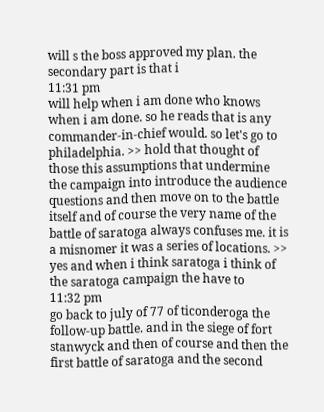will s the boss approved my plan. the secondary part is that i
11:31 pm
will help when i am done who knows when i am done. so he reads that is any commander-in-chief would. so let's go to philadelphia. >> hold that thought of those this assumptions that undermine the campaign into introduce the audience questions and then move on to the battle itself and of course the very name of the battle of saratoga always confuses me. it is a misnomer it was a series of locations. >> yes and when i think saratoga i think of the saratoga campaign the have to
11:32 pm
go back to july of 77 of ticonderoga the follow-up battle. and in the siege of fort stanwyck and then of course and then the first battle of saratoga and the second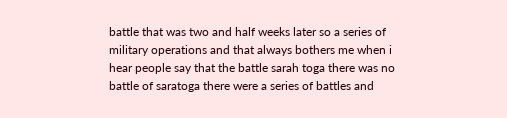battle that was two and half weeks later so a series of military operations and that always bothers me when i hear people say that the battle sarah toga there was no battle of saratoga there were a series of battles and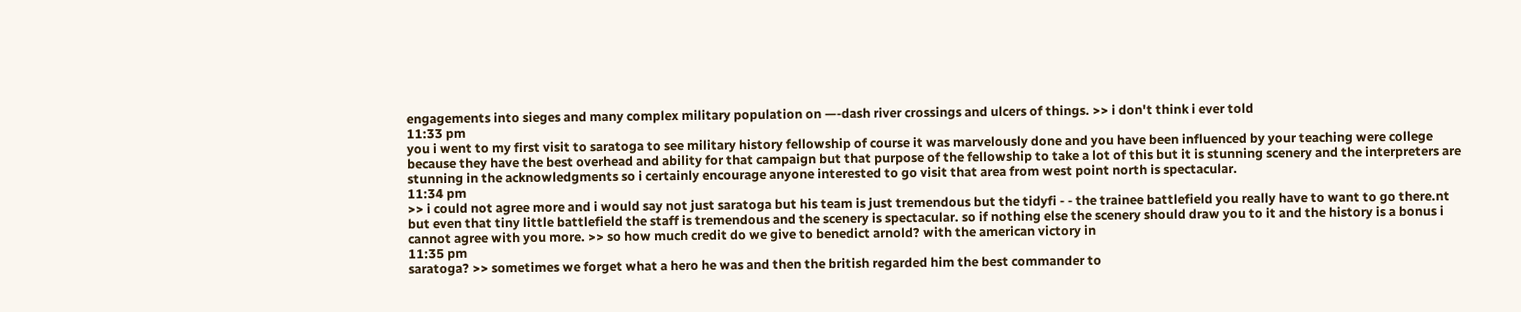engagements into sieges and many complex military population on —-dash river crossings and ulcers of things. >> i don't think i ever told
11:33 pm
you i went to my first visit to saratoga to see military history fellowship of course it was marvelously done and you have been influenced by your teaching were college because they have the best overhead and ability for that campaign but that purpose of the fellowship to take a lot of this but it is stunning scenery and the interpreters are stunning in the acknowledgments so i certainly encourage anyone interested to go visit that area from west point north is spectacular.
11:34 pm
>> i could not agree more and i would say not just saratoga but his team is just tremendous but the tidyfi - - the trainee battlefield you really have to want to go there.nt but even that tiny little battlefield the staff is tremendous and the scenery is spectacular. so if nothing else the scenery should draw you to it and the history is a bonus i cannot agree with you more. >> so how much credit do we give to benedict arnold? with the american victory in
11:35 pm
saratoga? >> sometimes we forget what a hero he was and then the british regarded him the best commander to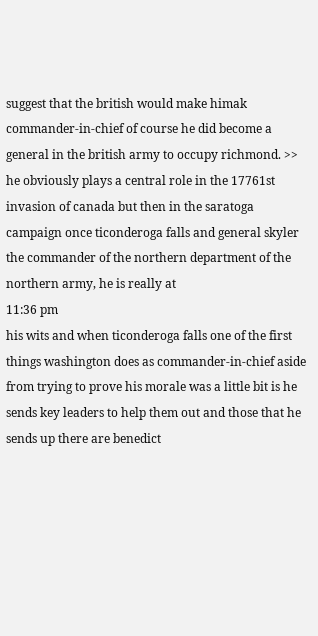suggest that the british would make himak commander-in-chief of course he did become a general in the british army to occupy richmond. >> he obviously plays a central role in the 17761st invasion of canada but then in the saratoga campaign once ticonderoga falls and general skyler the commander of the northern department of the northern army, he is really at
11:36 pm
his wits and when ticonderoga falls one of the first things washington does as commander-in-chief aside from trying to prove his morale was a little bit is he sends key leaders to help them out and those that he sends up there are benedict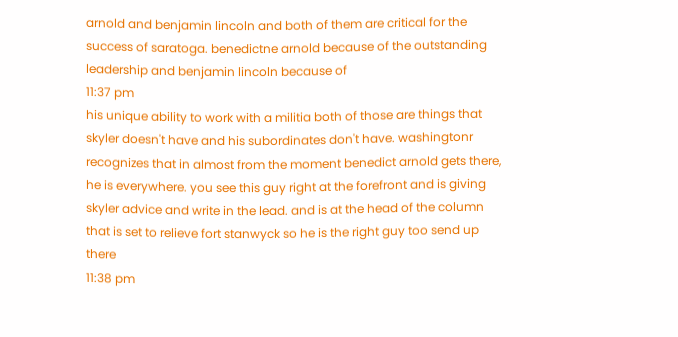arnold and benjamin lincoln and both of them are critical for the success of saratoga. benedictne arnold because of the outstanding leadership and benjamin lincoln because of
11:37 pm
his unique ability to work with a militia both of those are things that skyler doesn't have and his subordinates don't have. washingtonr recognizes that in almost from the moment benedict arnold gets there, he is everywhere. you see this guy right at the forefront and is giving skyler advice and write in the lead. and is at the head of the column that is set to relieve fort stanwyck so he is the right guy too send up there
11:38 pm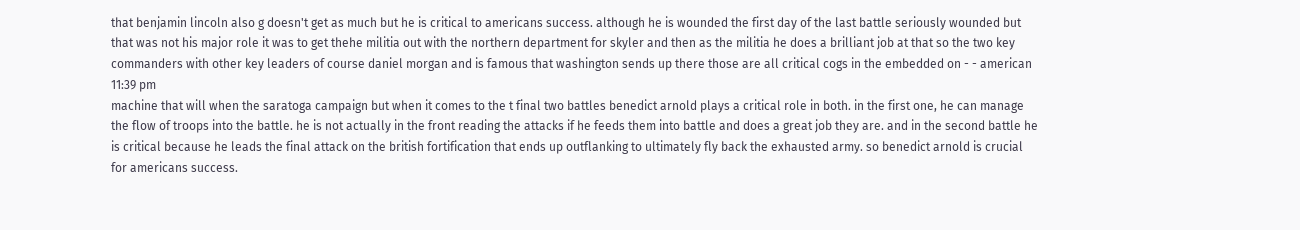that benjamin lincoln also g doesn't get as much but he is critical to americans success. although he is wounded the first day of the last battle seriously wounded but that was not his major role it was to get thehe militia out with the northern department for skyler and then as the militia he does a brilliant job at that so the two key commanders with other key leaders of course daniel morgan and is famous that washington sends up there those are all critical cogs in the embedded on - - american
11:39 pm
machine that will when the saratoga campaign but when it comes to the t final two battles benedict arnold plays a critical role in both. in the first one, he can manage the flow of troops into the battle. he is not actually in the front reading the attacks if he feeds them into battle and does a great job they are. and in the second battle he is critical because he leads the final attack on the british fortification that ends up outflanking to ultimately fly back the exhausted army. so benedict arnold is crucial for americans success.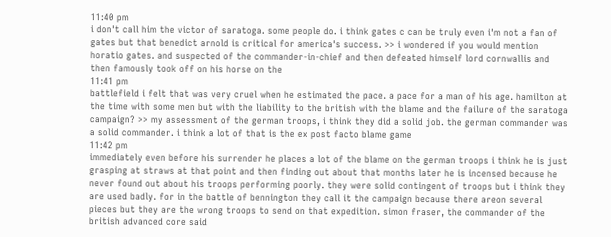11:40 pm
i don't call him the victor of saratoga. some people do. i think gates c can be truly even i'm not a fan of gates but that benedict arnold is critical for america's success. >> i wondered if you would mention horatio gates. and suspected of the commander-in-chief and then defeated himself lord cornwallis and then famously took off on his horse on the
11:41 pm
battlefield i felt that was very cruel when he estimated the pace. a pace for a man of his age. hamilton at the time with some men but with the liability to the british with the blame and the failure of the saratoga campaign? >> my assessment of the german troops, i think they did a solid job. the german commander was a solid commander. i think a lot of that is the ex post facto blame game
11:42 pm
immediately even before his surrender he places a lot of the blame on the german troops i think he is just grasping at straws at that point and then finding out about that months later he is incensed because he never found out about his troops performing poorly. they were solid contingent of troops but i think they are used badly. for in the battle of bennington they call it the campaign because there areon several pieces but they are the wrong troops to send on that expedition. simon fraser, the commander of the british advanced core said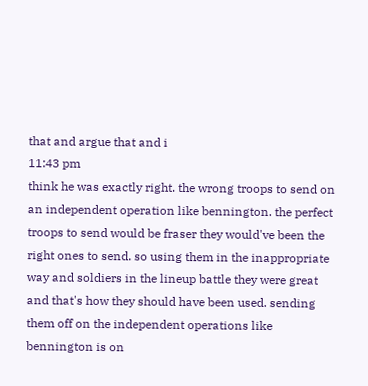that and argue that and i
11:43 pm
think he was exactly right. the wrong troops to send on an independent operation like bennington. the perfect troops to send would be fraser they would've been the right ones to send. so using them in the inappropriate way and soldiers in the lineup battle they were great and that's how they should have been used. sending them off on the independent operations like bennington is on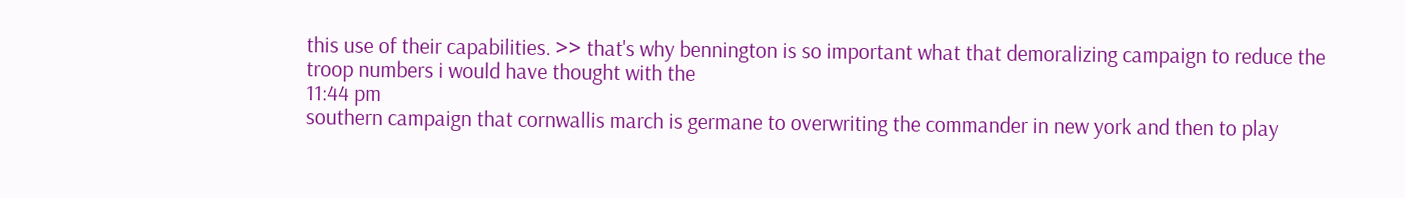this use of their capabilities. >> that's why bennington is so important what that demoralizing campaign to reduce the troop numbers i would have thought with the
11:44 pm
southern campaign that cornwallis march is germane to overwriting the commander in new york and then to play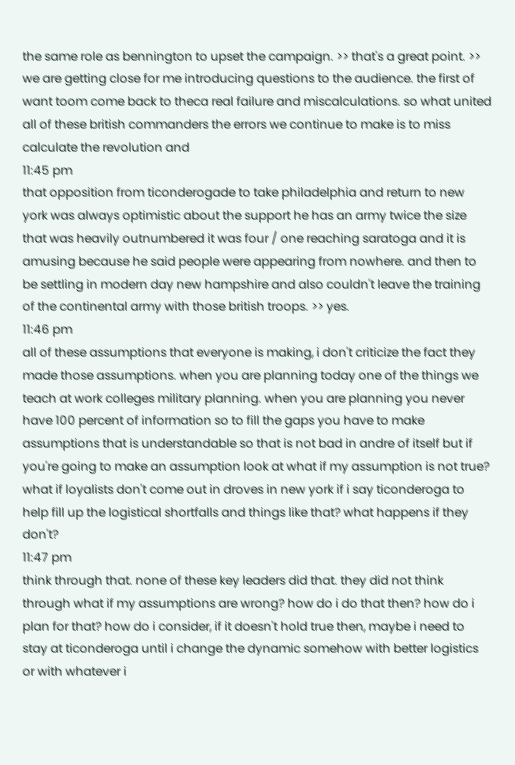the same role as bennington to upset the campaign. >> that's a great point. >> we are getting close for me introducing questions to the audience. the first of want toom come back to theca real failure and miscalculations. so what united all of these british commanders the errors we continue to make is to miss calculate the revolution and
11:45 pm
that opposition from ticonderogade to take philadelphia and return to new york was always optimistic about the support he has an army twice the size that was heavily outnumbered it was four / one reaching saratoga and it is amusing because he said people were appearing from nowhere. and then to be settling in modern day new hampshire and also couldn't leave the training of the continental army with those british troops. >> yes.
11:46 pm
all of these assumptions that everyone is making, i don't criticize the fact they made those assumptions. when you are planning today one of the things we teach at work colleges military planning. when you are planning you never have 100 percent of information so to fill the gaps you have to make assumptions that is understandable so that is not bad in andre of itself but if you're going to make an assumption look at what if my assumption is not true? what if loyalists don't come out in droves in new york if i say ticonderoga to help fill up the logistical shortfalls and things like that? what happens if they don't?
11:47 pm
think through that. none of these key leaders did that. they did not think through what if my assumptions are wrong? how do i do that then? how do i plan for that? how do i consider, if it doesn't hold true then, maybe i need to stay at ticonderoga until i change the dynamic somehow with better logistics or with whatever i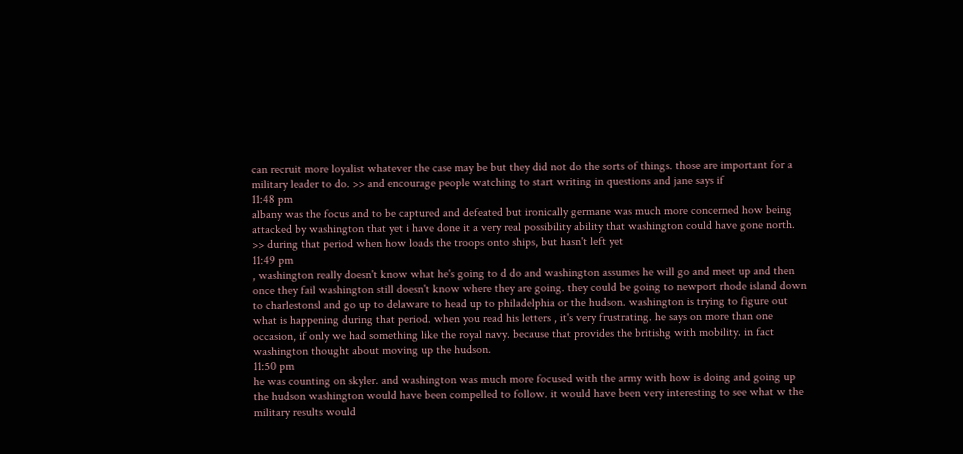can recruit more loyalist whatever the case may be but they did not do the sorts of things. those are important for a military leader to do. >> and encourage people watching to start writing in questions and jane says if
11:48 pm
albany was the focus and to be captured and defeated but ironically germane was much more concerned how being attacked by washington that yet i have done it a very real possibility ability that washington could have gone north. >> during that period when how loads the troops onto ships, but hasn't left yet
11:49 pm
, washington really doesn't know what he's going to d do and washington assumes he will go and meet up and then once they fail washington still doesn't know where they are going. they could be going to newport rhode island down to charlestonsl and go up to delaware to head up to philadelphia or the hudson. washington is trying to figure out what is happening during that period. when you read his letters , it's very frustrating. he says on more than one occasion, if only we had something like the royal navy. because that provides the britishg with mobility. in fact washington thought about moving up the hudson.
11:50 pm
he was counting on skyler. and washington was much more focused with the army with how is doing and going up the hudson washington would have been compelled to follow. it would have been very interesting to see what w the military results would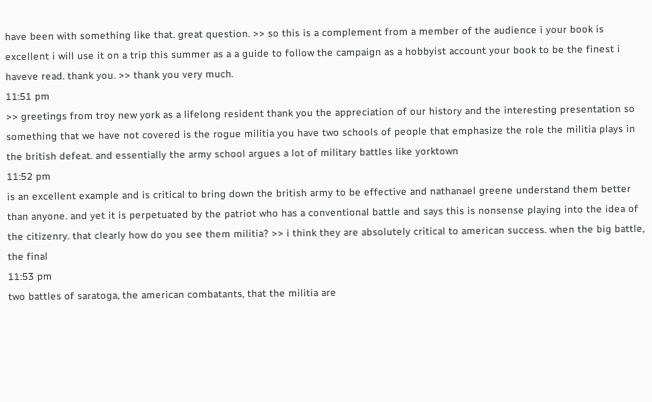have been with something like that. great question. >> so this is a complement from a member of the audience i your book is excellent i will use it on a trip this summer as a a guide to follow the campaign as a hobbyist account your book to be the finest i haveve read. thank you. >> thank you very much.
11:51 pm
>> greetings from troy new york as a lifelong resident thank you the appreciation of our history and the interesting presentation so something that we have not covered is the rogue militia you have two schools of people that emphasize the role the militia plays in the british defeat. and essentially the army school argues a lot of military battles like yorktown
11:52 pm
is an excellent example and is critical to bring down the british army to be effective and nathanael greene understand them better than anyone. and yet it is perpetuated by the patriot who has a conventional battle and says this is nonsense playing into the idea of the citizenry. that clearly how do you see them militia? >> i think they are absolutely critical to american success. when the big battle, the final
11:53 pm
two battles of saratoga, the american combatants, that the militia are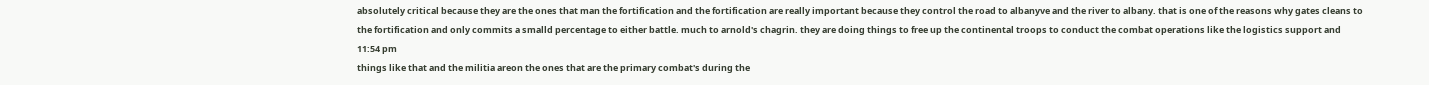absolutely critical because they are the ones that man the fortification and the fortification are really important because they control the road to albanyve and the river to albany. that is one of the reasons why gates cleans to the fortification and only commits a smalld percentage to either battle. much to arnold's chagrin. they are doing things to free up the continental troops to conduct the combat operations like the logistics support and
11:54 pm
things like that and the militia areon the ones that are the primary combat's during the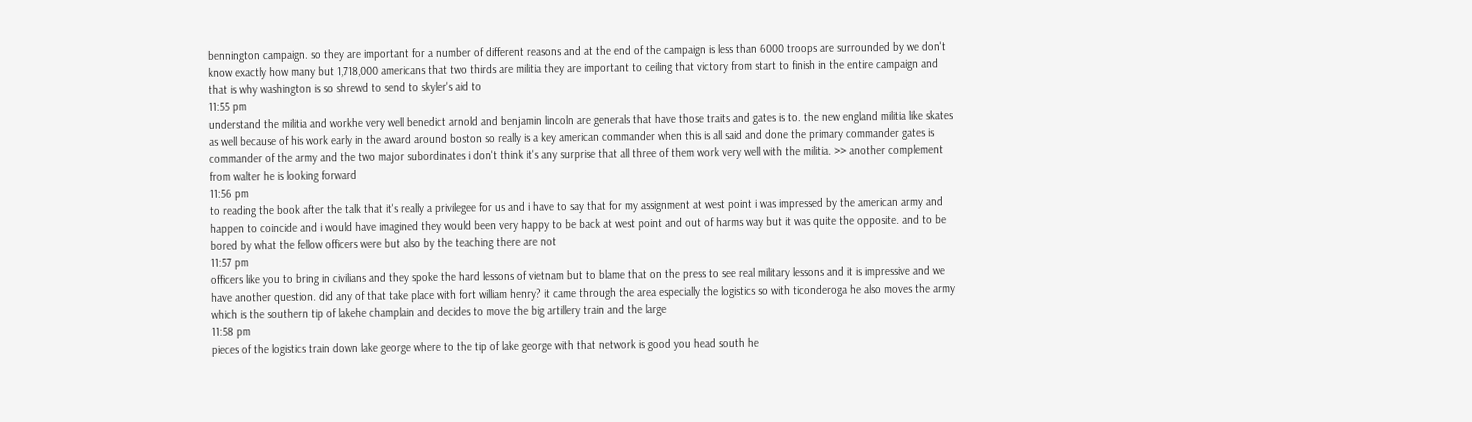bennington campaign. so they are important for a number of different reasons and at the end of the campaign is less than 6000 troops are surrounded by we don't know exactly how many but 1,718,000 americans that two thirds are militia they are important to ceiling that victory from start to finish in the entire campaign and that is why washington is so shrewd to send to skyler's aid to
11:55 pm
understand the militia and workhe very well benedict arnold and benjamin lincoln are generals that have those traits and gates is to. the new england militia like skates as well because of his work early in the award around boston so really is a key american commander when this is all said and done the primary commander gates is commander of the army and the two major subordinates i don't think it's any surprise that all three of them work very well with the militia. >> another complement from walter he is looking forward
11:56 pm
to reading the book after the talk that it's really a privilegee for us and i have to say that for my assignment at west point i was impressed by the american army and happen to coincide and i would have imagined they would been very happy to be back at west point and out of harms way but it was quite the opposite. and to be bored by what the fellow officers were but also by the teaching there are not
11:57 pm
officers like you to bring in civilians and they spoke the hard lessons of vietnam but to blame that on the press to see real military lessons and it is impressive and we have another question. did any of that take place with fort william henry? it came through the area especially the logistics so with ticonderoga he also moves the army which is the southern tip of lakehe champlain and decides to move the big artillery train and the large
11:58 pm
pieces of the logistics train down lake george where to the tip of lake george with that network is good you head south he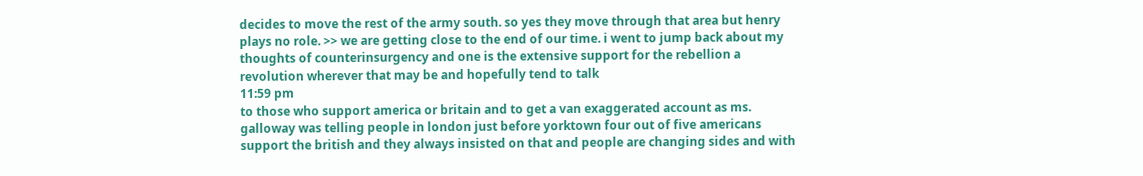decides to move the rest of the army south. so yes they move through that area but henry plays no role. >> we are getting close to the end of our time. i went to jump back about my thoughts of counterinsurgency and one is the extensive support for the rebellion a revolution wherever that may be and hopefully tend to talk
11:59 pm
to those who support america or britain and to get a van exaggerated account as ms. galloway was telling people in london just before yorktown four out of five americans support the british and they always insisted on that and people are changing sides and with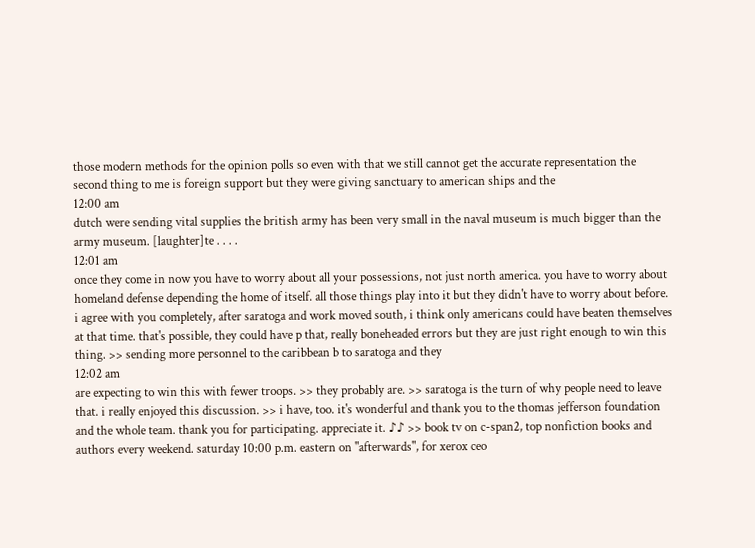those modern methods for the opinion polls so even with that we still cannot get the accurate representation the second thing to me is foreign support but they were giving sanctuary to american ships and the
12:00 am
dutch were sending vital supplies the british army has been very small in the naval museum is much bigger than the army museum. [laughter]te . . . .
12:01 am
once they come in now you have to worry about all your possessions, not just north america. you have to worry about homeland defense depending the home of itself. all those things play into it but they didn't have to worry about before. i agree with you completely, after saratoga and work moved south, i think only americans could have beaten themselves at that time. that's possible, they could have p that, really boneheaded errors but they are just right enough to win this thing. >> sending more personnel to the caribbean b to saratoga and they
12:02 am
are expecting to win this with fewer troops. >> they probably are. >> saratoga is the turn of why people need to leave that. i really enjoyed this discussion. >> i have, too. it's wonderful and thank you to the thomas jefferson foundation and the whole team. thank you for participating. appreciate it. ♪♪ >> book tv on c-span2, top nonfiction books and authors every weekend. saturday 10:00 p.m. eastern on "afterwards", for xerox ceo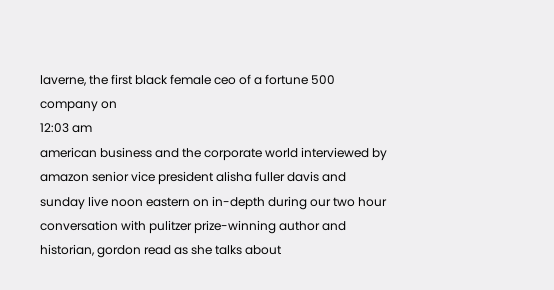laverne, the first black female ceo of a fortune 500 company on
12:03 am
american business and the corporate world interviewed by amazon senior vice president alisha fuller davis and sunday live noon eastern on in-depth during our two hour conversation with pulitzer prize-winning author and historian, gordon read as she talks about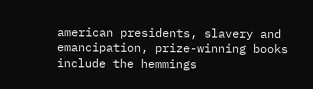american presidents, slavery and emancipation, prize-winning books include the hemmings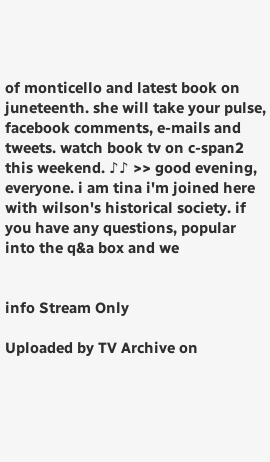of monticello and latest book on juneteenth. she will take your pulse, facebook comments, e-mails and tweets. watch book tv on c-span2 this weekend. ♪♪ >> good evening, everyone. i am tina i'm joined here with wilson's historical society. if you have any questions, popular into the q&a box and we


info Stream Only

Uploaded by TV Archive on